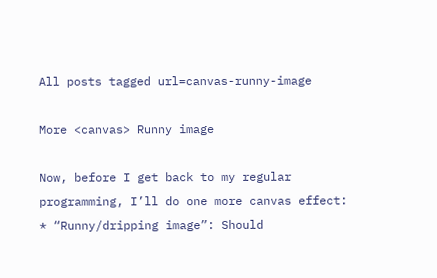All posts tagged url=canvas-runny-image

More <canvas> Runny image

Now, before I get back to my regular programming, I’ll do one more canvas effect: * “Runny/dripping image”: Should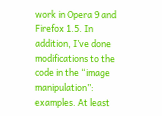work in Opera 9 and Firefox 1.5. In addition, I’ve done modifications to the code in the “image manipulation”: examples. At least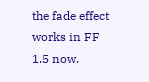the fade effect works in FF 1.5 now.